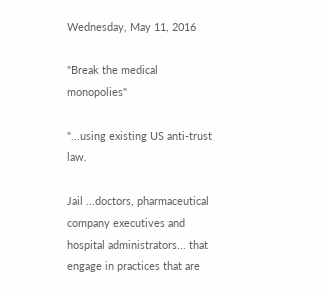Wednesday, May 11, 2016

"Break the medical monopolies"

"...using existing US anti-trust law.

Jail ...doctors, pharmaceutical company executives and hospital administrators... that engage in practices that are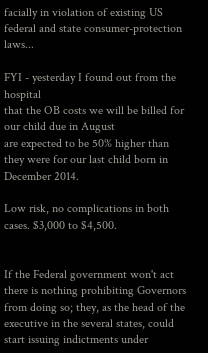facially in violation of existing US federal and state consumer-protection laws...

FYI - yesterday I found out from the hospital
that the OB costs we will be billed for our child due in August
are expected to be 50% higher than they were for our last child born in December 2014.

Low risk, no complications in both cases. $3,000 to $4,500.


If the Federal government won't act there is nothing prohibiting Governors from doing so; they, as the head of the executive in the several states, could start issuing indictments under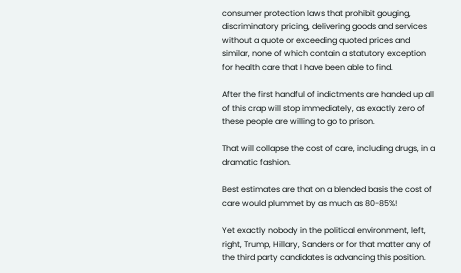consumer protection laws that prohibit gouging, discriminatory pricing, delivering goods and services without a quote or exceeding quoted prices and similar, none of which contain a statutory exception for health care that I have been able to find.

After the first handful of indictments are handed up all of this crap will stop immediately, as exactly zero of these people are willing to go to prison.

That will collapse the cost of care, including drugs, in a dramatic fashion.

Best estimates are that on a blended basis the cost of care would plummet by as much as 80-85%!

Yet exactly nobody in the political environment, left, right, Trump, Hillary, Sanders or for that matter any of the third party candidates is advancing this position.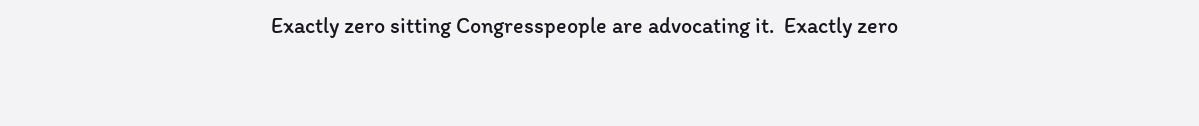Exactly zero sitting Congresspeople are advocating it.  Exactly zero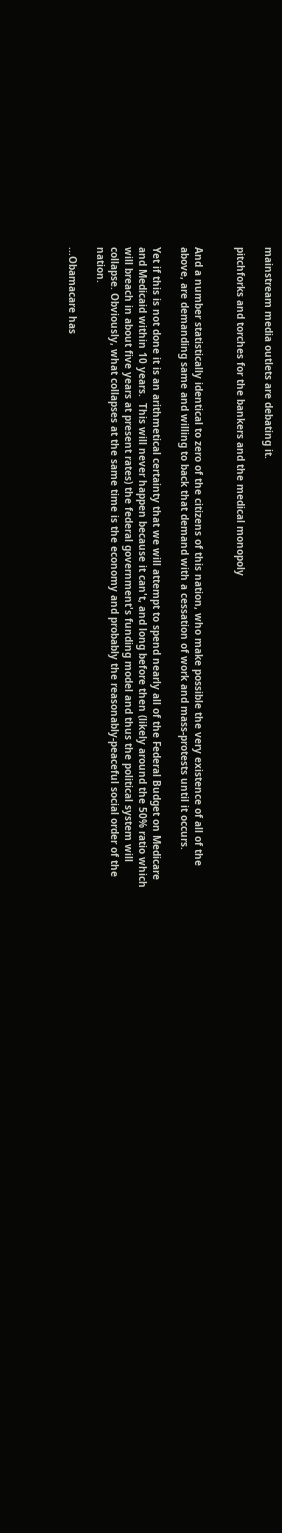mainstream media outlets are debating it.

pitchforks and torches for the bankers and the medical monopoly


And a number statistically identical to zero of the citizens of this nation, who make possible the very existence of all of the above, are demanding same and willing to back that demand with a cessation of work and mass-protests until it occurs.

Yet if this is not done it is an arithmetical certainty that we will attempt to spend nearly all of the Federal Budget on Medicare and Medicaid within 10 years.  This will never happen because it can't, and long before then (likely around the 50% ratio which will breach in about five years at present rates) the federal government's funding model and thus the political system will collapse. Obviously, what collapses at the same time is the economy and probably the reasonably-peaceful social order of the nation.

...Obamacare has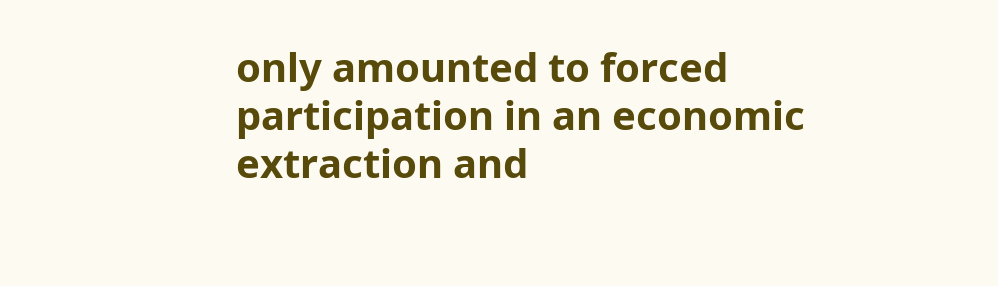only amounted to forced participation in an economic extraction and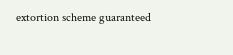extortion scheme guaranteed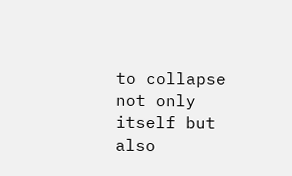to collapse not only itself but also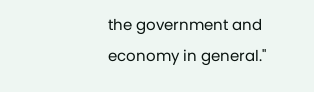the government and economy in general."